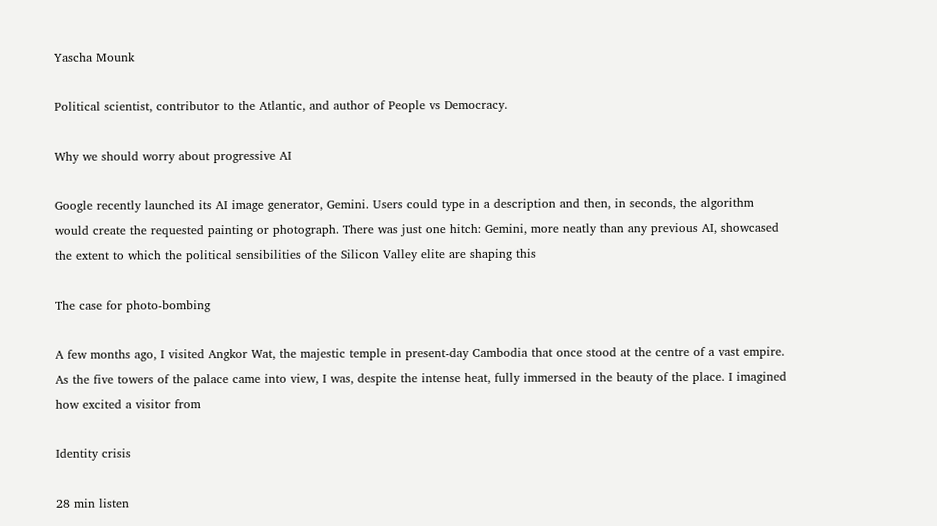Yascha Mounk

Political scientist, contributor to the Atlantic, and author of People vs Democracy.

Why we should worry about progressive AI

Google recently launched its AI image generator, Gemini. Users could type in a description and then, in seconds, the algorithm would create the requested painting or photograph. There was just one hitch: Gemini, more neatly than any previous AI, showcased the extent to which the political sensibilities of the Silicon Valley elite are shaping this

The case for photo-bombing

A few months ago, I visited Angkor Wat, the majestic temple in present-day Cambodia that once stood at the centre of a vast empire. As the five towers of the palace came into view, I was, despite the intense heat, fully immersed in the beauty of the place. I imagined how excited a visitor from

Identity crisis

28 min listen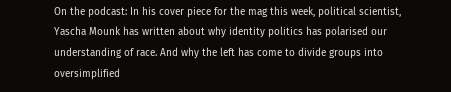On the podcast: In his cover piece for the mag this week, political scientist, Yascha Mounk has written about why identity politics has polarised our understanding of race. And why the left has come to divide groups into oversimplified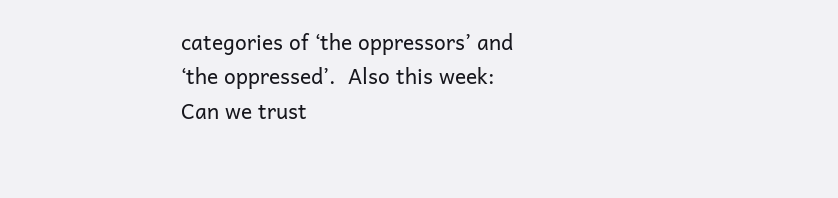categories of ‘the oppressors’ and ‘the oppressed’.  Also this week:  Can we trust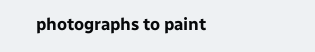photographs to paint